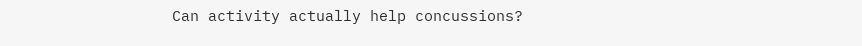Can activity actually help concussions?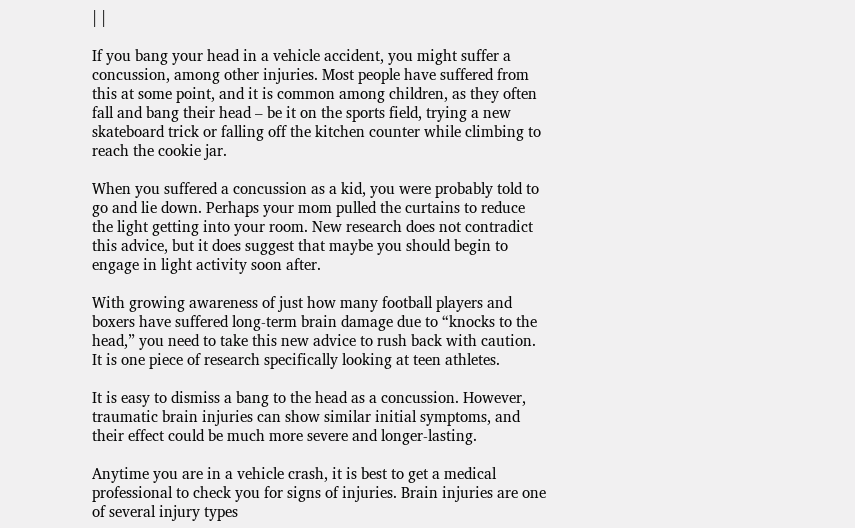| |

If you bang your head in a vehicle accident, you might suffer a concussion, among other injuries. Most people have suffered from this at some point, and it is common among children, as they often fall and bang their head – be it on the sports field, trying a new skateboard trick or falling off the kitchen counter while climbing to reach the cookie jar.

When you suffered a concussion as a kid, you were probably told to go and lie down. Perhaps your mom pulled the curtains to reduce the light getting into your room. New research does not contradict this advice, but it does suggest that maybe you should begin to engage in light activity soon after.

With growing awareness of just how many football players and boxers have suffered long-term brain damage due to “knocks to the head,” you need to take this new advice to rush back with caution. It is one piece of research specifically looking at teen athletes.

It is easy to dismiss a bang to the head as a concussion. However, traumatic brain injuries can show similar initial symptoms, and their effect could be much more severe and longer-lasting.

Anytime you are in a vehicle crash, it is best to get a medical professional to check you for signs of injuries. Brain injuries are one of several injury types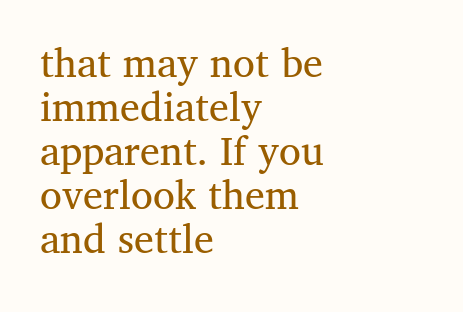that may not be immediately apparent. If you overlook them and settle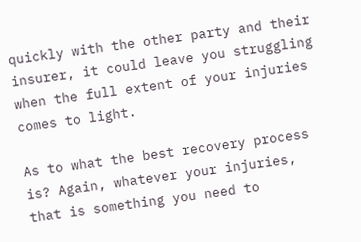quickly with the other party and their insurer, it could leave you struggling when the full extent of your injuries comes to light.

As to what the best recovery process is? Again, whatever your injuries, that is something you need to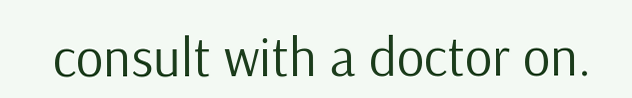consult with a doctor on.